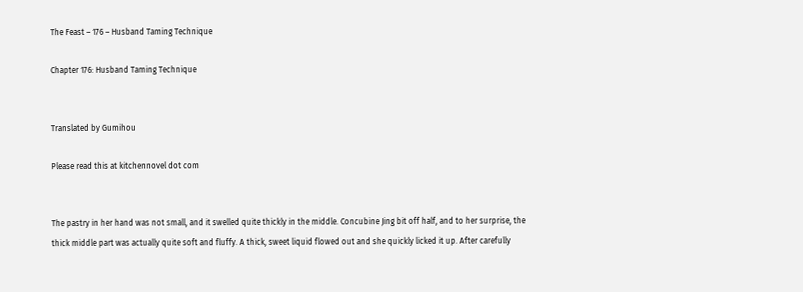The Feast – 176 – Husband Taming Technique

Chapter 176: Husband Taming Technique


Translated by Gumihou

Please read this at kitchennovel dot com


The pastry in her hand was not small, and it swelled quite thickly in the middle. Concubine Jing bit off half, and to her surprise, the thick middle part was actually quite soft and fluffy. A thick, sweet liquid flowed out and she quickly licked it up. After carefully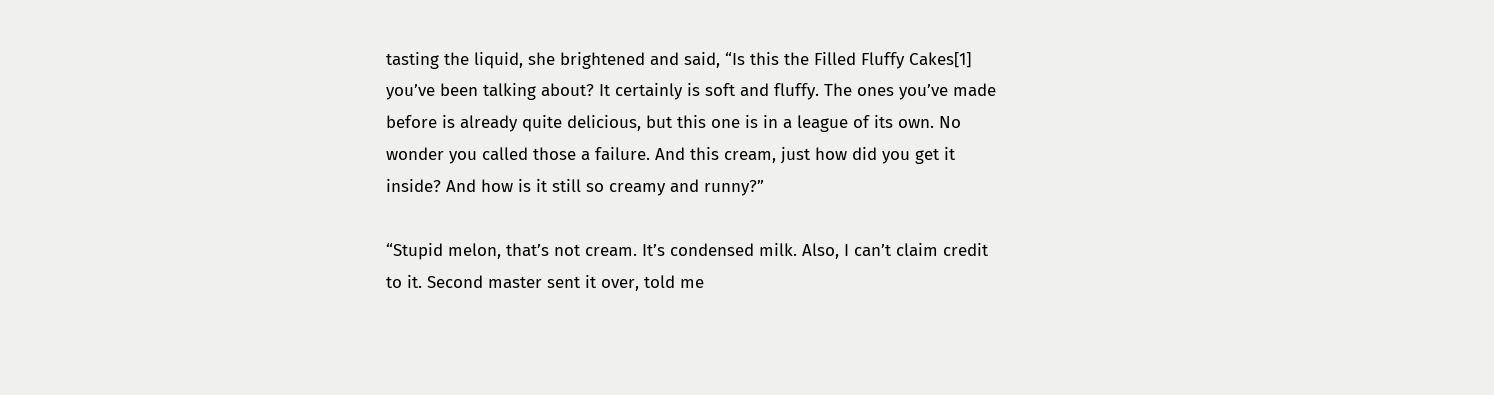tasting the liquid, she brightened and said, “Is this the Filled Fluffy Cakes[1] you’ve been talking about? It certainly is soft and fluffy. The ones you’ve made before is already quite delicious, but this one is in a league of its own. No wonder you called those a failure. And this cream, just how did you get it inside? And how is it still so creamy and runny?”

“Stupid melon, that’s not cream. It’s condensed milk. Also, I can’t claim credit to it. Second master sent it over, told me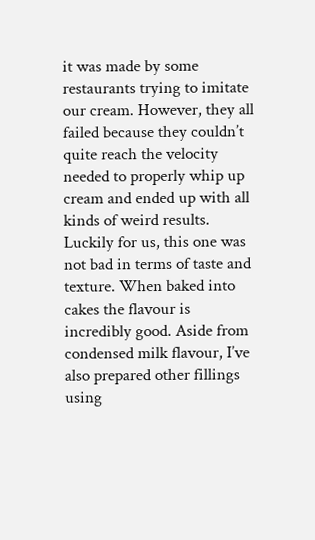it was made by some restaurants trying to imitate our cream. However, they all failed because they couldn’t quite reach the velocity needed to properly whip up cream and ended up with all kinds of weird results. Luckily for us, this one was not bad in terms of taste and texture. When baked into cakes the flavour is incredibly good. Aside from condensed milk flavour, I’ve also prepared other fillings using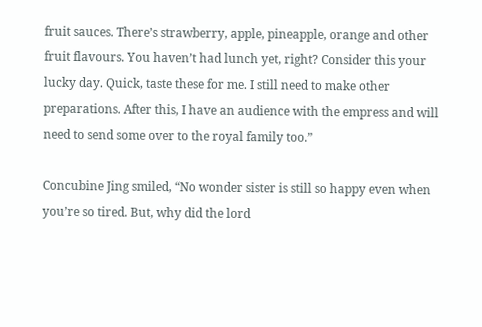fruit sauces. There’s strawberry, apple, pineapple, orange and other fruit flavours. You haven’t had lunch yet, right? Consider this your lucky day. Quick, taste these for me. I still need to make other preparations. After this, I have an audience with the empress and will need to send some over to the royal family too.”

Concubine Jing smiled, “No wonder sister is still so happy even when you’re so tired. But, why did the lord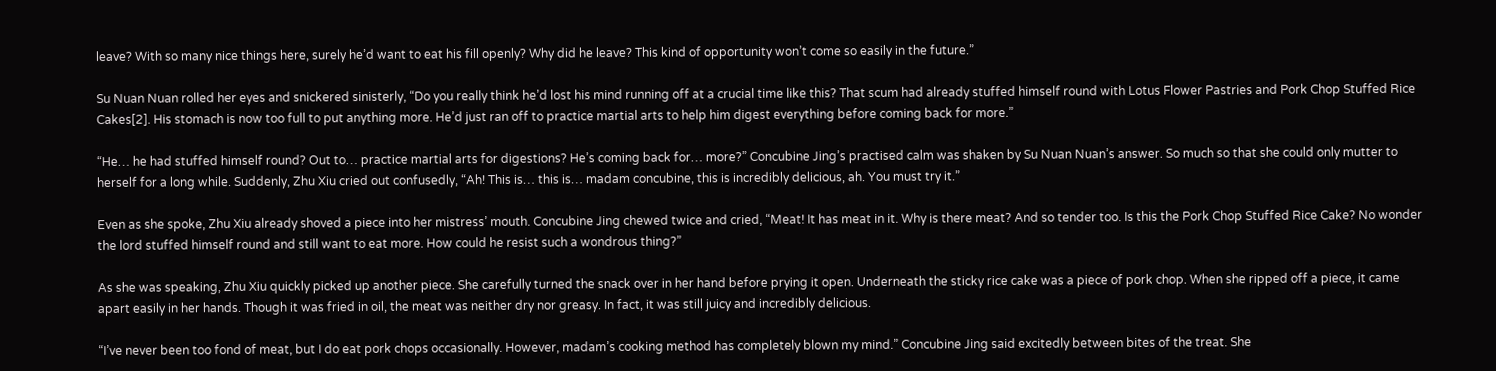leave? With so many nice things here, surely he’d want to eat his fill openly? Why did he leave? This kind of opportunity won’t come so easily in the future.”

Su Nuan Nuan rolled her eyes and snickered sinisterly, “Do you really think he’d lost his mind running off at a crucial time like this? That scum had already stuffed himself round with Lotus Flower Pastries and Pork Chop Stuffed Rice Cakes[2]. His stomach is now too full to put anything more. He’d just ran off to practice martial arts to help him digest everything before coming back for more.”

“He… he had stuffed himself round? Out to… practice martial arts for digestions? He’s coming back for… more?” Concubine Jing’s practised calm was shaken by Su Nuan Nuan’s answer. So much so that she could only mutter to herself for a long while. Suddenly, Zhu Xiu cried out confusedly, “Ah! This is… this is… madam concubine, this is incredibly delicious, ah. You must try it.”

Even as she spoke, Zhu Xiu already shoved a piece into her mistress’ mouth. Concubine Jing chewed twice and cried, “Meat! It has meat in it. Why is there meat? And so tender too. Is this the Pork Chop Stuffed Rice Cake? No wonder the lord stuffed himself round and still want to eat more. How could he resist such a wondrous thing?”

As she was speaking, Zhu Xiu quickly picked up another piece. She carefully turned the snack over in her hand before prying it open. Underneath the sticky rice cake was a piece of pork chop. When she ripped off a piece, it came apart easily in her hands. Though it was fried in oil, the meat was neither dry nor greasy. In fact, it was still juicy and incredibly delicious.

“I’ve never been too fond of meat, but I do eat pork chops occasionally. However, madam’s cooking method has completely blown my mind.” Concubine Jing said excitedly between bites of the treat. She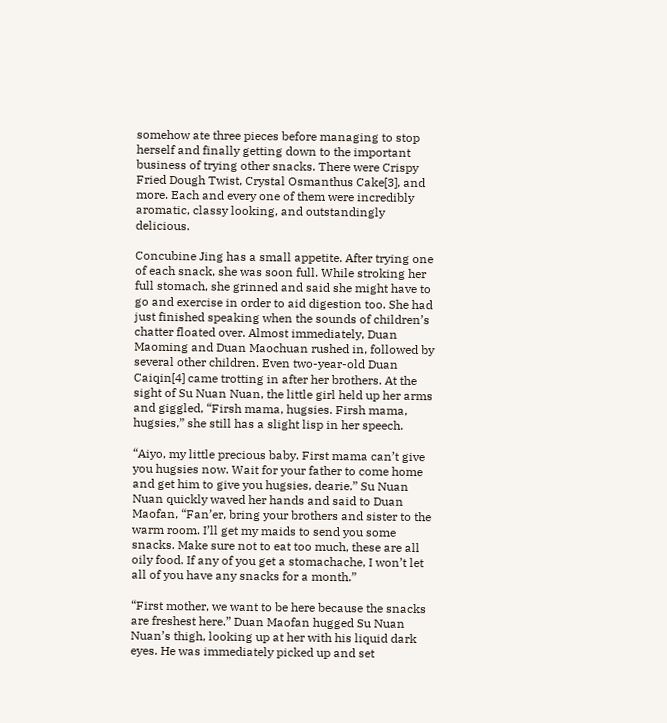somehow ate three pieces before managing to stop herself and finally getting down to the important business of trying other snacks. There were Crispy Fried Dough Twist, Crystal Osmanthus Cake[3], and more. Each and every one of them were incredibly aromatic, classy looking, and outstandingly delicious.

Concubine Jing has a small appetite. After trying one of each snack, she was soon full. While stroking her full stomach, she grinned and said she might have to go and exercise in order to aid digestion too. She had just finished speaking when the sounds of children’s chatter floated over. Almost immediately, Duan Maoming and Duan Maochuan rushed in, followed by several other children. Even two-year-old Duan Caiqin[4] came trotting in after her brothers. At the sight of Su Nuan Nuan, the little girl held up her arms and giggled, “Firsh mama, hugsies. Firsh mama, hugsies,” she still has a slight lisp in her speech.

“Aiyo, my little precious baby. First mama can’t give you hugsies now. Wait for your father to come home and get him to give you hugsies, dearie.” Su Nuan Nuan quickly waved her hands and said to Duan Maofan, “Fan’er, bring your brothers and sister to the warm room. I’ll get my maids to send you some snacks. Make sure not to eat too much, these are all oily food. If any of you get a stomachache, I won’t let all of you have any snacks for a month.”

“First mother, we want to be here because the snacks are freshest here.” Duan Maofan hugged Su Nuan Nuan’s thigh, looking up at her with his liquid dark eyes. He was immediately picked up and set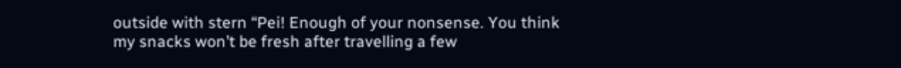outside with stern “Pei! Enough of your nonsense. You think my snacks won’t be fresh after travelling a few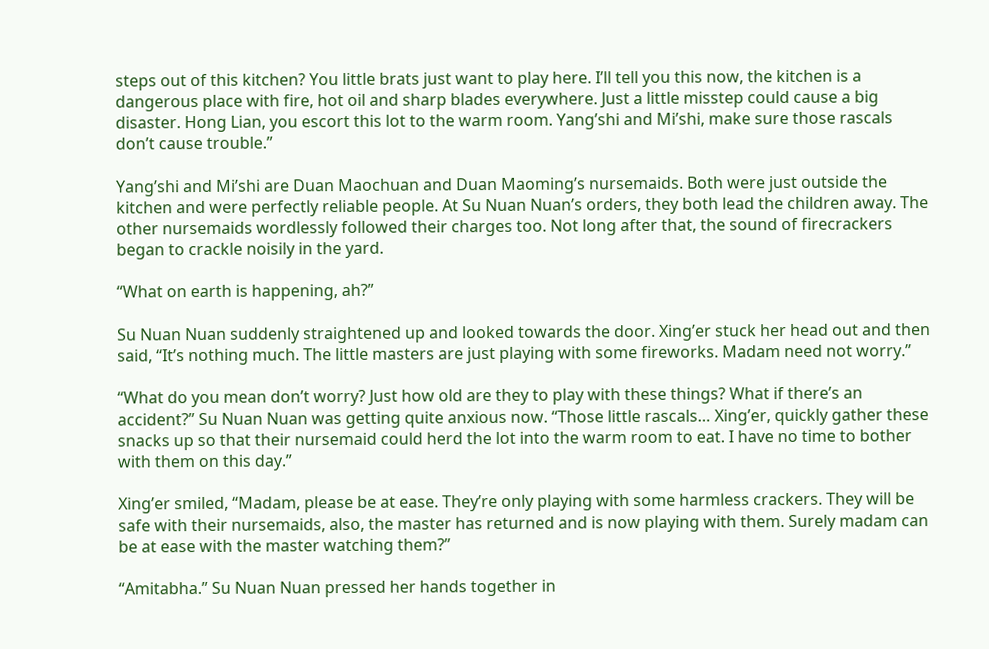steps out of this kitchen? You little brats just want to play here. I’ll tell you this now, the kitchen is a dangerous place with fire, hot oil and sharp blades everywhere. Just a little misstep could cause a big disaster. Hong Lian, you escort this lot to the warm room. Yang’shi and Mi’shi, make sure those rascals don’t cause trouble.”

Yang’shi and Mi’shi are Duan Maochuan and Duan Maoming’s nursemaids. Both were just outside the kitchen and were perfectly reliable people. At Su Nuan Nuan’s orders, they both lead the children away. The other nursemaids wordlessly followed their charges too. Not long after that, the sound of firecrackers began to crackle noisily in the yard.

“What on earth is happening, ah?”

Su Nuan Nuan suddenly straightened up and looked towards the door. Xing’er stuck her head out and then said, “It’s nothing much. The little masters are just playing with some fireworks. Madam need not worry.”

“What do you mean don’t worry? Just how old are they to play with these things? What if there’s an accident?” Su Nuan Nuan was getting quite anxious now. “Those little rascals… Xing’er, quickly gather these snacks up so that their nursemaid could herd the lot into the warm room to eat. I have no time to bother with them on this day.”

Xing’er smiled, “Madam, please be at ease. They’re only playing with some harmless crackers. They will be safe with their nursemaids, also, the master has returned and is now playing with them. Surely madam can be at ease with the master watching them?”

“Amitabha.” Su Nuan Nuan pressed her hands together in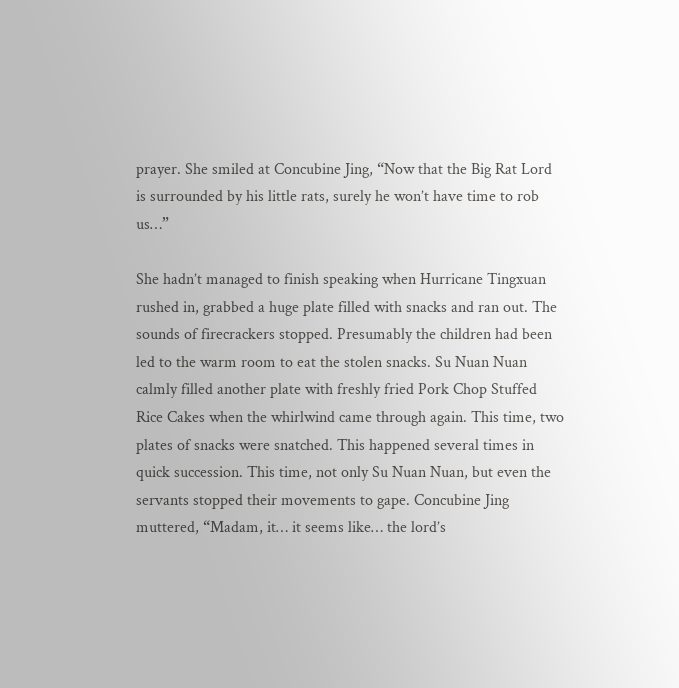prayer. She smiled at Concubine Jing, “Now that the Big Rat Lord is surrounded by his little rats, surely he won’t have time to rob us…”

She hadn’t managed to finish speaking when Hurricane Tingxuan rushed in, grabbed a huge plate filled with snacks and ran out. The sounds of firecrackers stopped. Presumably the children had been led to the warm room to eat the stolen snacks. Su Nuan Nuan calmly filled another plate with freshly fried Pork Chop Stuffed Rice Cakes when the whirlwind came through again. This time, two plates of snacks were snatched. This happened several times in quick succession. This time, not only Su Nuan Nuan, but even the servants stopped their movements to gape. Concubine Jing muttered, “Madam, it… it seems like… the lord’s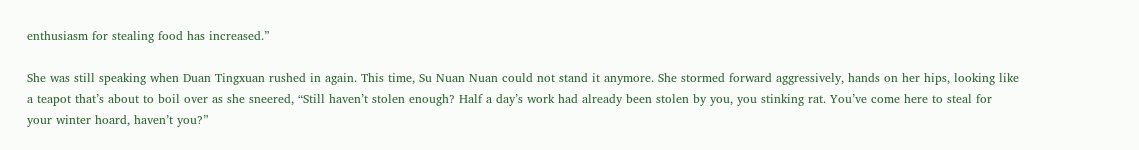enthusiasm for stealing food has increased.”

She was still speaking when Duan Tingxuan rushed in again. This time, Su Nuan Nuan could not stand it anymore. She stormed forward aggressively, hands on her hips, looking like a teapot that’s about to boil over as she sneered, “Still haven’t stolen enough? Half a day’s work had already been stolen by you, you stinking rat. You’ve come here to steal for your winter hoard, haven’t you?”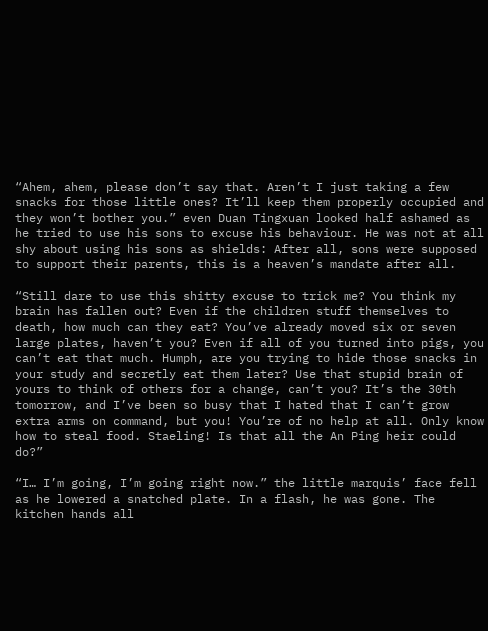“Ahem, ahem, please don’t say that. Aren’t I just taking a few snacks for those little ones? It’ll keep them properly occupied and they won’t bother you.” even Duan Tingxuan looked half ashamed as he tried to use his sons to excuse his behaviour. He was not at all shy about using his sons as shields: After all, sons were supposed to support their parents, this is a heaven’s mandate after all.

“Still dare to use this shitty excuse to trick me? You think my brain has fallen out? Even if the children stuff themselves to death, how much can they eat? You’ve already moved six or seven large plates, haven’t you? Even if all of you turned into pigs, you can’t eat that much. Humph, are you trying to hide those snacks in your study and secretly eat them later? Use that stupid brain of yours to think of others for a change, can’t you? It’s the 30th tomorrow, and I’ve been so busy that I hated that I can’t grow extra arms on command, but you! You’re of no help at all. Only know how to steal food. Staeling! Is that all the An Ping heir could do?”

“I… I’m going, I’m going right now.” the little marquis’ face fell as he lowered a snatched plate. In a flash, he was gone. The kitchen hands all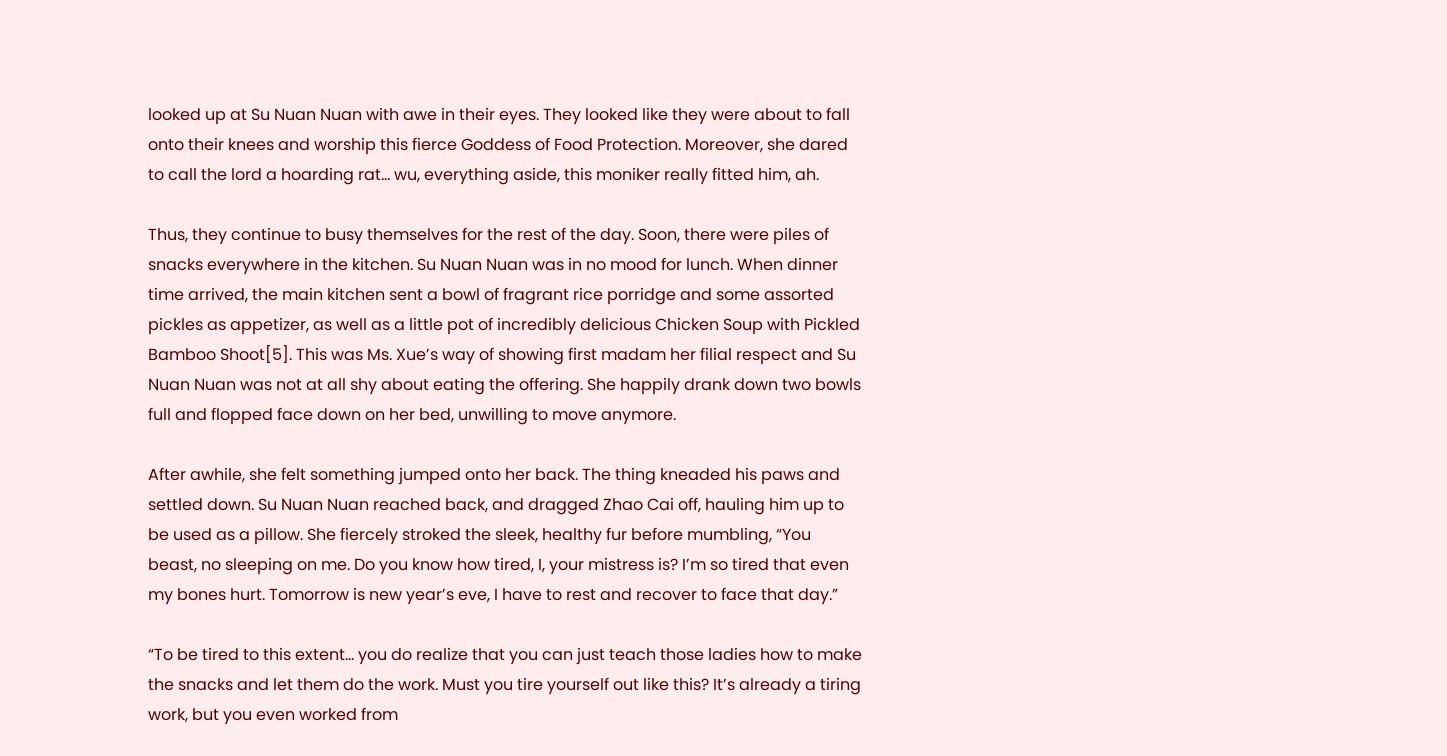looked up at Su Nuan Nuan with awe in their eyes. They looked like they were about to fall onto their knees and worship this fierce Goddess of Food Protection. Moreover, she dared to call the lord a hoarding rat… wu, everything aside, this moniker really fitted him, ah.

Thus, they continue to busy themselves for the rest of the day. Soon, there were piles of snacks everywhere in the kitchen. Su Nuan Nuan was in no mood for lunch. When dinner time arrived, the main kitchen sent a bowl of fragrant rice porridge and some assorted pickles as appetizer, as well as a little pot of incredibly delicious Chicken Soup with Pickled Bamboo Shoot[5]. This was Ms. Xue’s way of showing first madam her filial respect and Su Nuan Nuan was not at all shy about eating the offering. She happily drank down two bowls full and flopped face down on her bed, unwilling to move anymore.

After awhile, she felt something jumped onto her back. The thing kneaded his paws and settled down. Su Nuan Nuan reached back, and dragged Zhao Cai off, hauling him up to be used as a pillow. She fiercely stroked the sleek, healthy fur before mumbling, “You beast, no sleeping on me. Do you know how tired, I, your mistress is? I’m so tired that even my bones hurt. Tomorrow is new year’s eve, I have to rest and recover to face that day.”

“To be tired to this extent… you do realize that you can just teach those ladies how to make the snacks and let them do the work. Must you tire yourself out like this? It’s already a tiring work, but you even worked from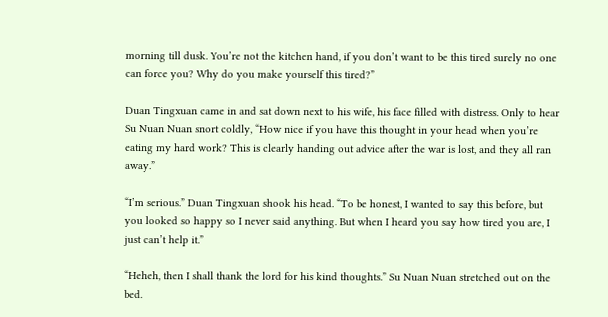morning till dusk. You’re not the kitchen hand, if you don’t want to be this tired surely no one can force you? Why do you make yourself this tired?”

Duan Tingxuan came in and sat down next to his wife, his face filled with distress. Only to hear Su Nuan Nuan snort coldly, “How nice if you have this thought in your head when you’re eating my hard work? This is clearly handing out advice after the war is lost, and they all ran away.”

“I’m serious.” Duan Tingxuan shook his head. “To be honest, I wanted to say this before, but you looked so happy so I never said anything. But when I heard you say how tired you are, I just can’t help it.”

“Heheh, then I shall thank the lord for his kind thoughts.” Su Nuan Nuan stretched out on the bed.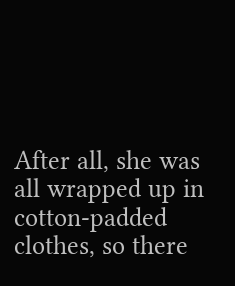After all, she was all wrapped up in cotton-padded clothes, so there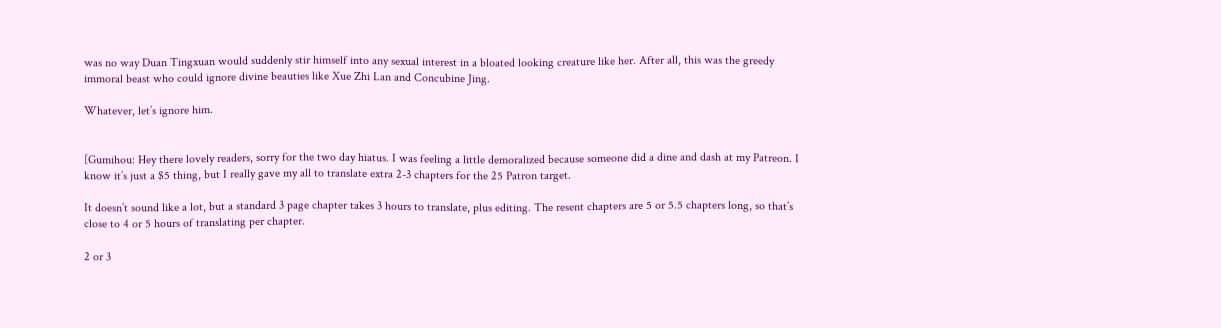was no way Duan Tingxuan would suddenly stir himself into any sexual interest in a bloated looking creature like her. After all, this was the greedy immoral beast who could ignore divine beauties like Xue Zhi Lan and Concubine Jing.

Whatever, let’s ignore him.


[Gumihou: Hey there lovely readers, sorry for the two day hiatus. I was feeling a little demoralized because someone did a dine and dash at my Patreon. I know it’s just a $5 thing, but I really gave my all to translate extra 2-3 chapters for the 25 Patron target.

It doesn’t sound like a lot, but a standard 3 page chapter takes 3 hours to translate, plus editing. The resent chapters are 5 or 5.5 chapters long, so that’s close to 4 or 5 hours of translating per chapter.

2 or 3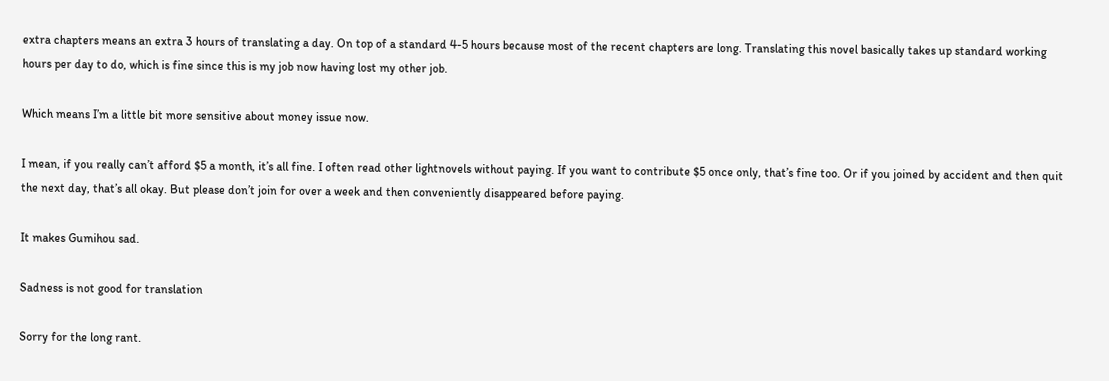extra chapters means an extra 3 hours of translating a day. On top of a standard 4-5 hours because most of the recent chapters are long. Translating this novel basically takes up standard working hours per day to do, which is fine since this is my job now having lost my other job.

Which means I’m a little bit more sensitive about money issue now.

I mean, if you really can’t afford $5 a month, it’s all fine. I often read other lightnovels without paying. If you want to contribute $5 once only, that’s fine too. Or if you joined by accident and then quit the next day, that’s all okay. But please don’t join for over a week and then conveniently disappeared before paying.

It makes Gumihou sad.

Sadness is not good for translation

Sorry for the long rant.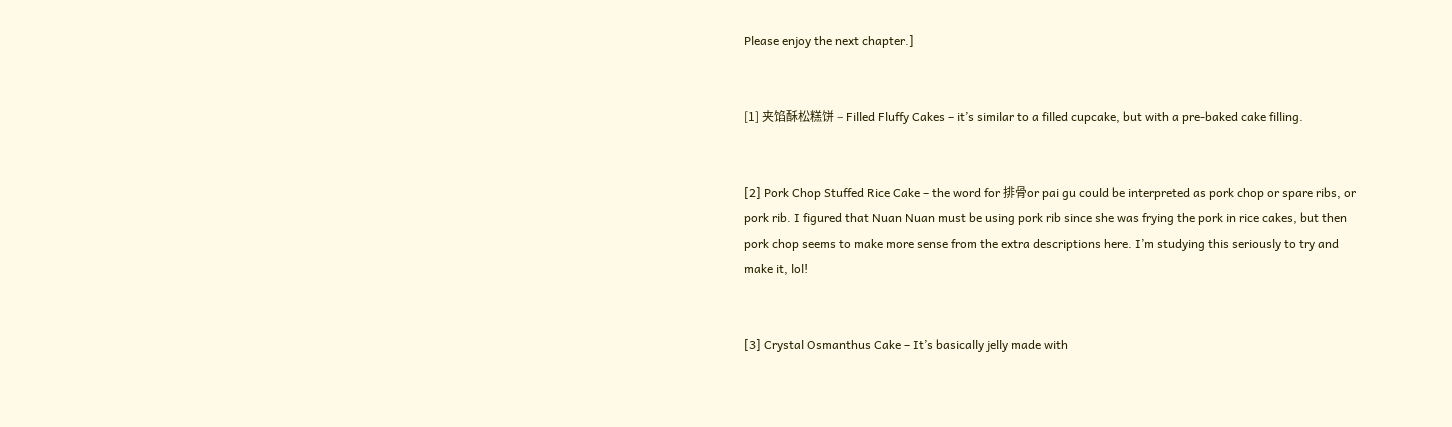Please enjoy the next chapter.]


[1] 夹馅酥松糕饼 – Filled Fluffy Cakes – it’s similar to a filled cupcake, but with a pre-baked cake filling.


[2] Pork Chop Stuffed Rice Cake – the word for 排骨or pai gu could be interpreted as pork chop or spare ribs, or pork rib. I figured that Nuan Nuan must be using pork rib since she was frying the pork in rice cakes, but then pork chop seems to make more sense from the extra descriptions here. I’m studying this seriously to try and make it, lol!


[3] Crystal Osmanthus Cake – It’s basically jelly made with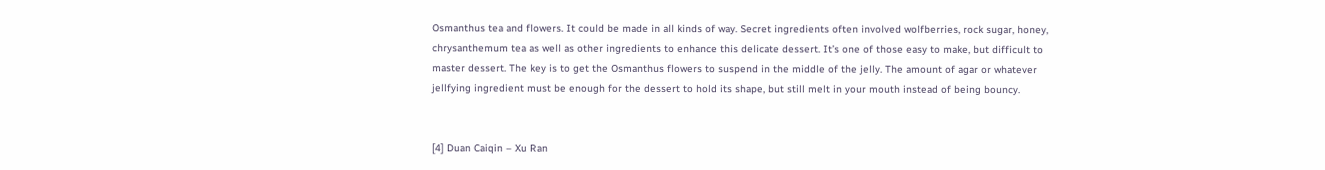Osmanthus tea and flowers. It could be made in all kinds of way. Secret ingredients often involved wolfberries, rock sugar, honey, chrysanthemum tea as well as other ingredients to enhance this delicate dessert. It’s one of those easy to make, but difficult to master dessert. The key is to get the Osmanthus flowers to suspend in the middle of the jelly. The amount of agar or whatever jellfying ingredient must be enough for the dessert to hold its shape, but still melt in your mouth instead of being bouncy.


[4] Duan Caiqin – Xu Ran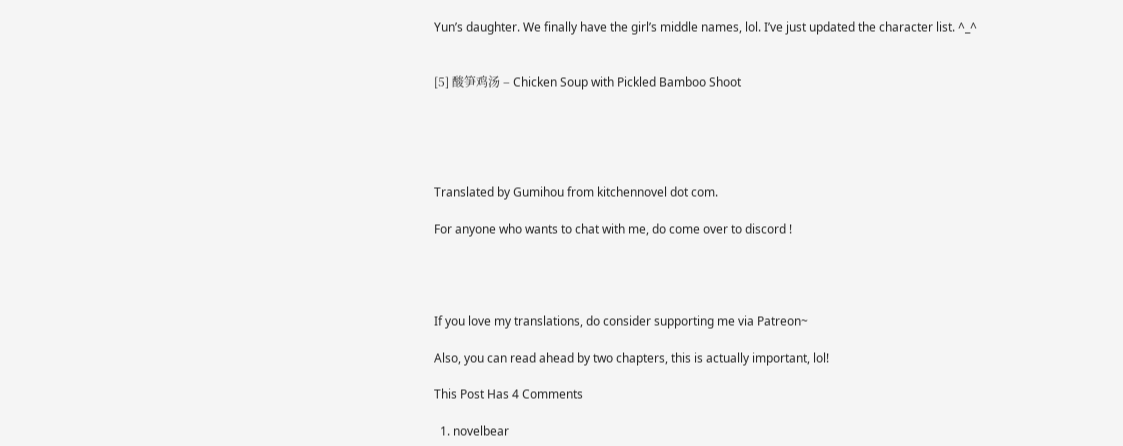Yun’s daughter. We finally have the girl’s middle names, lol. I’ve just updated the character list. ^_^


[5] 酸笋鸡汤 – Chicken Soup with Pickled Bamboo Shoot





Translated by Gumihou from kitchennovel dot com.

For anyone who wants to chat with me, do come over to discord !




If you love my translations, do consider supporting me via Patreon~

Also, you can read ahead by two chapters, this is actually important, lol!

This Post Has 4 Comments

  1. novelbear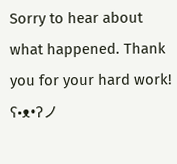Sorry to hear about what happened. Thank you for your hard work! ʕ•ᴥ•ʔノ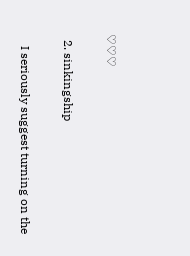♡♡♡

  2. sinkingship

    I seriously suggest turning on the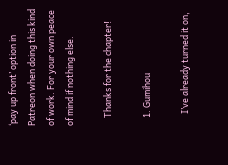‘pay up front’ option in Patreon when doing this kind of work. For your own peace of mind if nothing else.

    Thanks for the chapter!

    1. Gumihou

      I’ve already turned it on,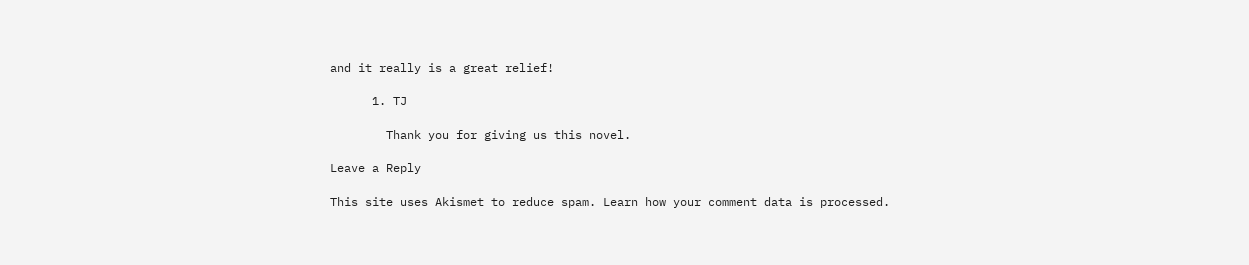and it really is a great relief!

      1. TJ

        Thank you for giving us this novel.

Leave a Reply

This site uses Akismet to reduce spam. Learn how your comment data is processed.